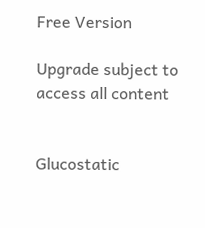Free Version

Upgrade subject to access all content


Glucostatic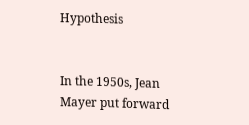Hypothesis


In the 1950s, Jean Mayer put forward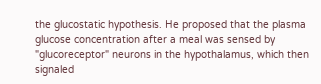the glucostatic hypothesis. He proposed that the plasma glucose concentration after a meal was sensed by "glucoreceptor" neurons in the hypothalamus, which then signaled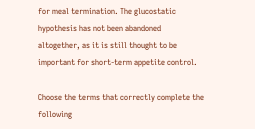for meal termination. The glucostatic hypothesis has not been abandoned altogether, as it is still thought to be important for short-term appetite control.

Choose the terms that correctly complete the following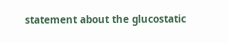statement about the glucostatic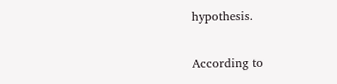hypothesis.

According to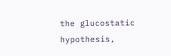the glucostatic hypothesis,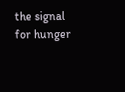the signal for hunger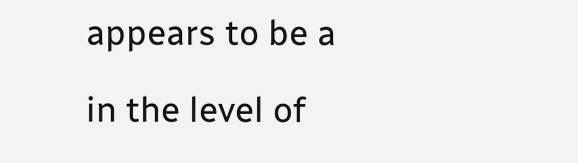appears to be a

in the level of